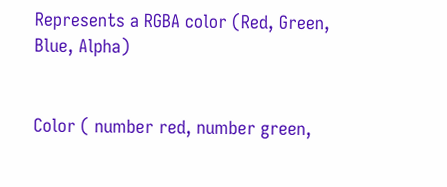Represents a RGBA color (Red, Green, Blue, Alpha)


Color ( number red, number green,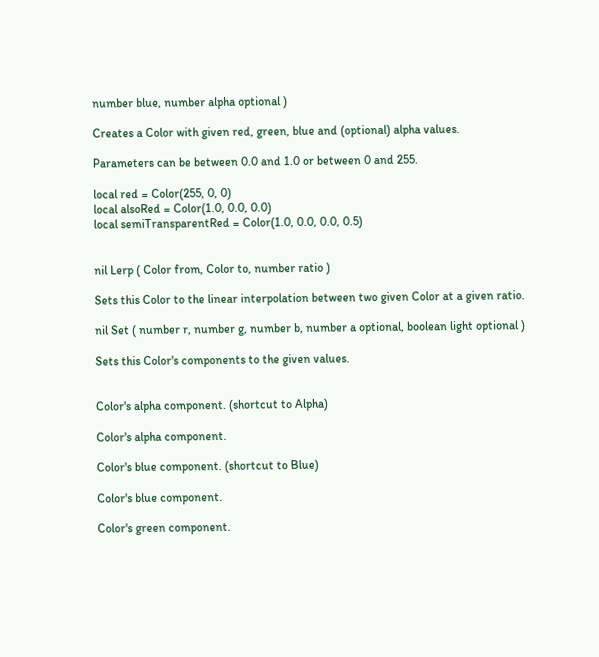number blue, number alpha optional )

Creates a Color with given red, green, blue and (optional) alpha values.

Parameters can be between 0.0 and 1.0 or between 0 and 255.

local red = Color(255, 0, 0)
local alsoRed = Color(1.0, 0.0, 0.0)
local semiTransparentRed = Color(1.0, 0.0, 0.0, 0.5)


nil Lerp ( Color from, Color to, number ratio )

Sets this Color to the linear interpolation between two given Color at a given ratio.

nil Set ( number r, number g, number b, number a optional, boolean light optional )

Sets this Color's components to the given values.


Color's alpha component. (shortcut to Alpha)

Color's alpha component.

Color's blue component. (shortcut to Blue)

Color's blue component.

Color's green component.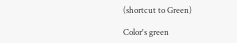(shortcut to Green)

Color's green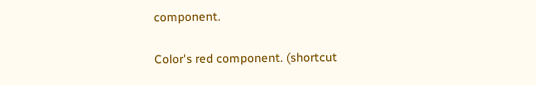component.

Color's red component. (shortcut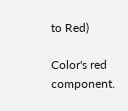to Red)

Color's red component.